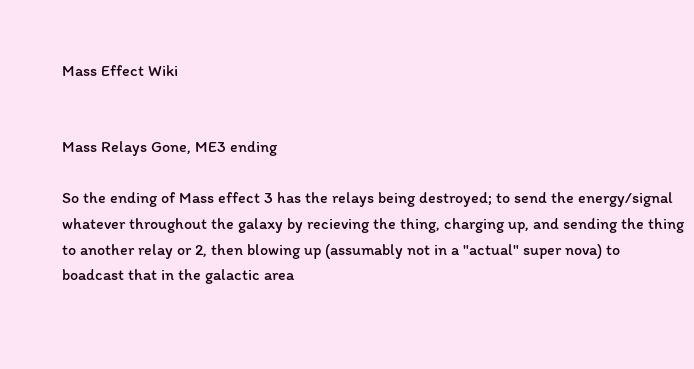Mass Effect Wiki


Mass Relays Gone, ME3 ending

So the ending of Mass effect 3 has the relays being destroyed; to send the energy/signal whatever throughout the galaxy by recieving the thing, charging up, and sending the thing to another relay or 2, then blowing up (assumably not in a "actual" super nova) to boadcast that in the galactic area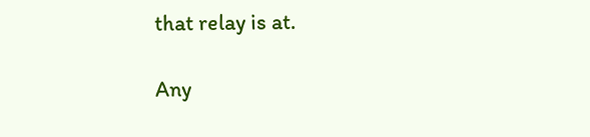that relay is at.

Any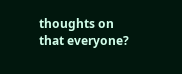thoughts on that everyone?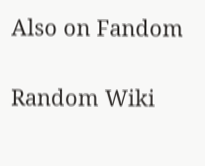Also on Fandom

Random Wiki